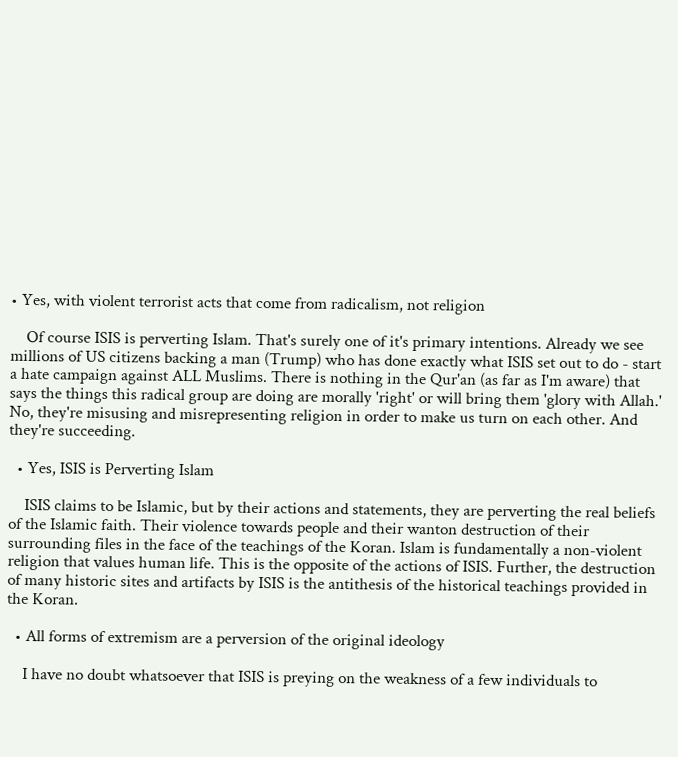• Yes, with violent terrorist acts that come from radicalism, not religion

    Of course ISIS is perverting Islam. That's surely one of it's primary intentions. Already we see millions of US citizens backing a man (Trump) who has done exactly what ISIS set out to do - start a hate campaign against ALL Muslims. There is nothing in the Qur'an (as far as I'm aware) that says the things this radical group are doing are morally 'right' or will bring them 'glory with Allah.' No, they're misusing and misrepresenting religion in order to make us turn on each other. And they're succeeding.

  • Yes, ISIS is Perverting Islam

    ISIS claims to be Islamic, but by their actions and statements, they are perverting the real beliefs of the Islamic faith. Their violence towards people and their wanton destruction of their surrounding files in the face of the teachings of the Koran. Islam is fundamentally a non-violent religion that values human life. This is the opposite of the actions of ISIS. Further, the destruction of many historic sites and artifacts by ISIS is the antithesis of the historical teachings provided in the Koran.

  • All forms of extremism are a perversion of the original ideology

    I have no doubt whatsoever that ISIS is preying on the weakness of a few individuals to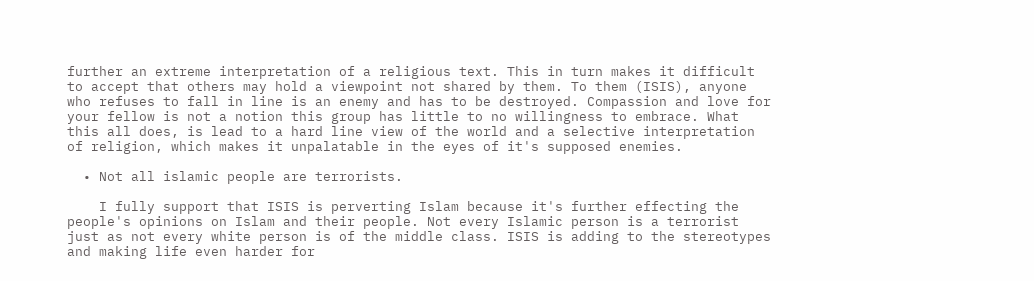further an extreme interpretation of a religious text. This in turn makes it difficult to accept that others may hold a viewpoint not shared by them. To them (ISIS), anyone who refuses to fall in line is an enemy and has to be destroyed. Compassion and love for your fellow is not a notion this group has little to no willingness to embrace. What this all does, is lead to a hard line view of the world and a selective interpretation of religion, which makes it unpalatable in the eyes of it's supposed enemies.

  • Not all islamic people are terrorists.

    I fully support that ISIS is perverting Islam because it's further effecting the people's opinions on Islam and their people. Not every Islamic person is a terrorist just as not every white person is of the middle class. ISIS is adding to the stereotypes and making life even harder for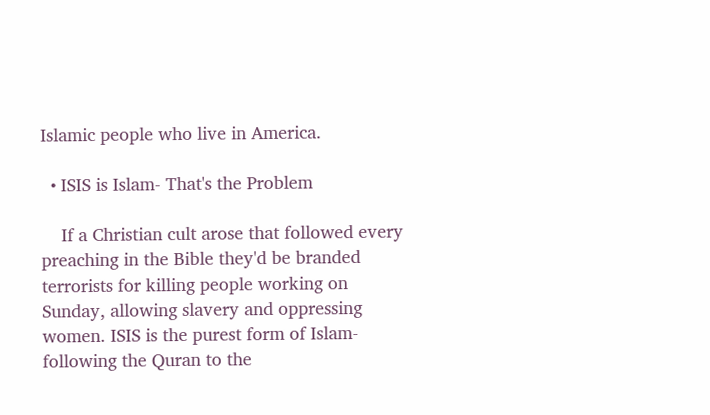Islamic people who live in America.

  • ISIS is Islam- That's the Problem

    If a Christian cult arose that followed every preaching in the Bible they'd be branded terrorists for killing people working on Sunday, allowing slavery and oppressing women. ISIS is the purest form of Islam- following the Quran to the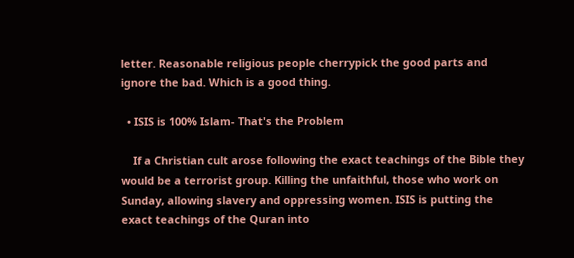letter. Reasonable religious people cherrypick the good parts and ignore the bad. Which is a good thing.

  • ISIS is 100% Islam- That's the Problem

    If a Christian cult arose following the exact teachings of the Bible they would be a terrorist group. Killing the unfaithful, those who work on Sunday, allowing slavery and oppressing women. ISIS is putting the exact teachings of the Quran into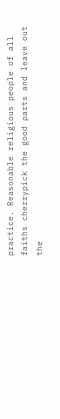practice. Reasonable religious people of all faiths cherrypick the good parts and leave out the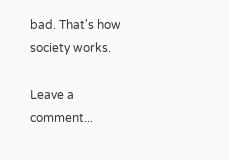bad. That's how society works.

Leave a comment...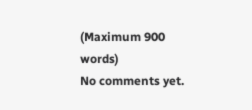(Maximum 900 words)
No comments yet.